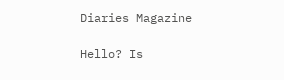Diaries Magazine

Hello? Is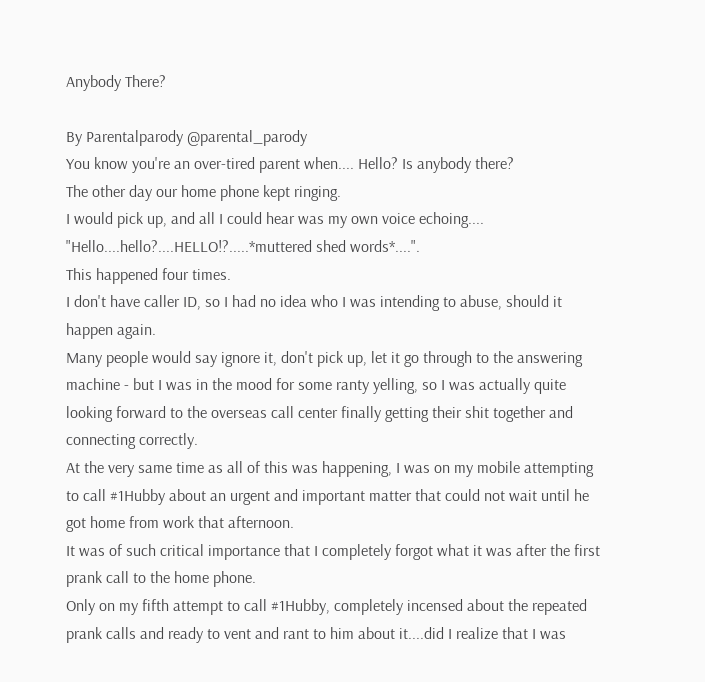Anybody There?

By Parentalparody @parental_parody
You know you're an over-tired parent when.... Hello? Is anybody there?
The other day our home phone kept ringing.
I would pick up, and all I could hear was my own voice echoing....
"Hello....hello?....HELLO!?.....*muttered shed words*....".
This happened four times.
I don't have caller ID, so I had no idea who I was intending to abuse, should it happen again.
Many people would say ignore it, don't pick up, let it go through to the answering machine - but I was in the mood for some ranty yelling, so I was actually quite looking forward to the overseas call center finally getting their shit together and connecting correctly.
At the very same time as all of this was happening, I was on my mobile attempting to call #1Hubby about an urgent and important matter that could not wait until he got home from work that afternoon.
It was of such critical importance that I completely forgot what it was after the first prank call to the home phone.
Only on my fifth attempt to call #1Hubby, completely incensed about the repeated prank calls and ready to vent and rant to him about it....did I realize that I was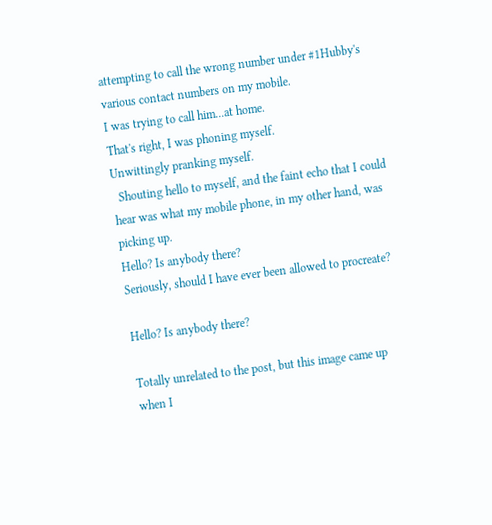attempting to call the wrong number under #1Hubby's various contact numbers on my mobile.
I was trying to call him...at home.
That's right, I was phoning myself.
Unwittingly pranking myself.
  Shouting hello to myself, and the faint echo that I could hear was what my mobile phone, in my other hand, was picking up.
Hello? Is anybody there?
Seriously, should I have ever been allowed to procreate?

Hello? Is anybody there?

Totally unrelated to the post, but this image came up when I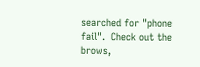searched for "phone fail".  Check out the brows,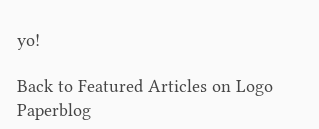yo!

Back to Featured Articles on Logo Paperblog